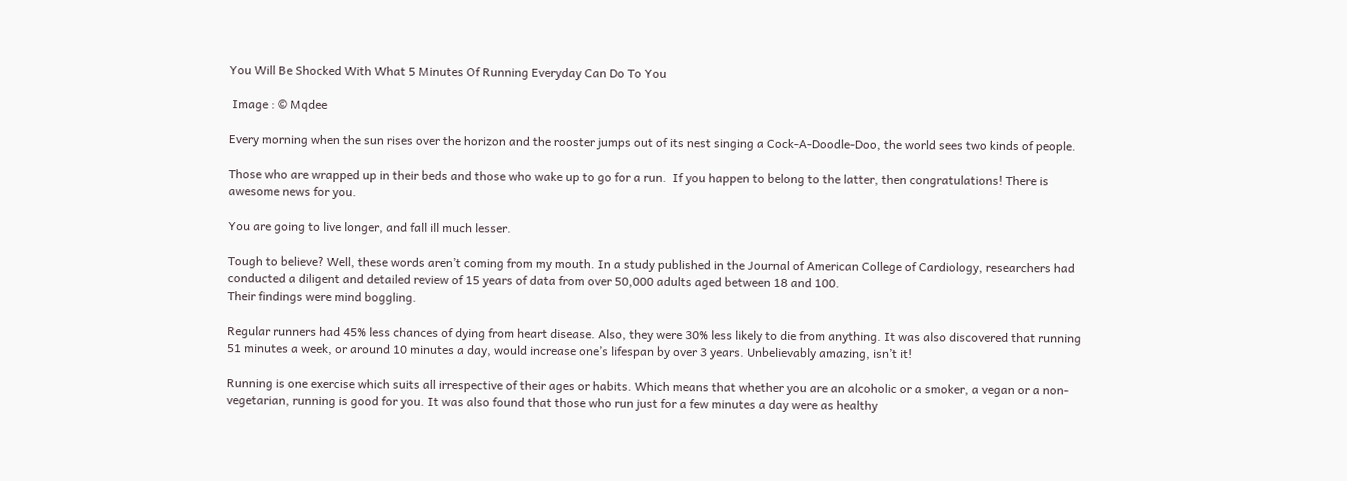You Will Be Shocked With What 5 Minutes Of Running Everyday Can Do To You

 Image : © Mqdee

Every morning when the sun rises over the horizon and the rooster jumps out of its nest singing a Cock-A-Doodle-Doo, the world sees two kinds of people.

Those who are wrapped up in their beds and those who wake up to go for a run.  If you happen to belong to the latter, then congratulations! There is awesome news for you.

You are going to live longer, and fall ill much lesser.

Tough to believe? Well, these words aren’t coming from my mouth. In a study published in the Journal of American College of Cardiology, researchers had conducted a diligent and detailed review of 15 years of data from over 50,000 adults aged between 18 and 100.
Their findings were mind boggling.

Regular runners had 45% less chances of dying from heart disease. Also, they were 30% less likely to die from anything. It was also discovered that running 51 minutes a week, or around 10 minutes a day, would increase one’s lifespan by over 3 years. Unbelievably amazing, isn’t it!

Running is one exercise which suits all irrespective of their ages or habits. Which means that whether you are an alcoholic or a smoker, a vegan or a non-vegetarian, running is good for you. It was also found that those who run just for a few minutes a day were as healthy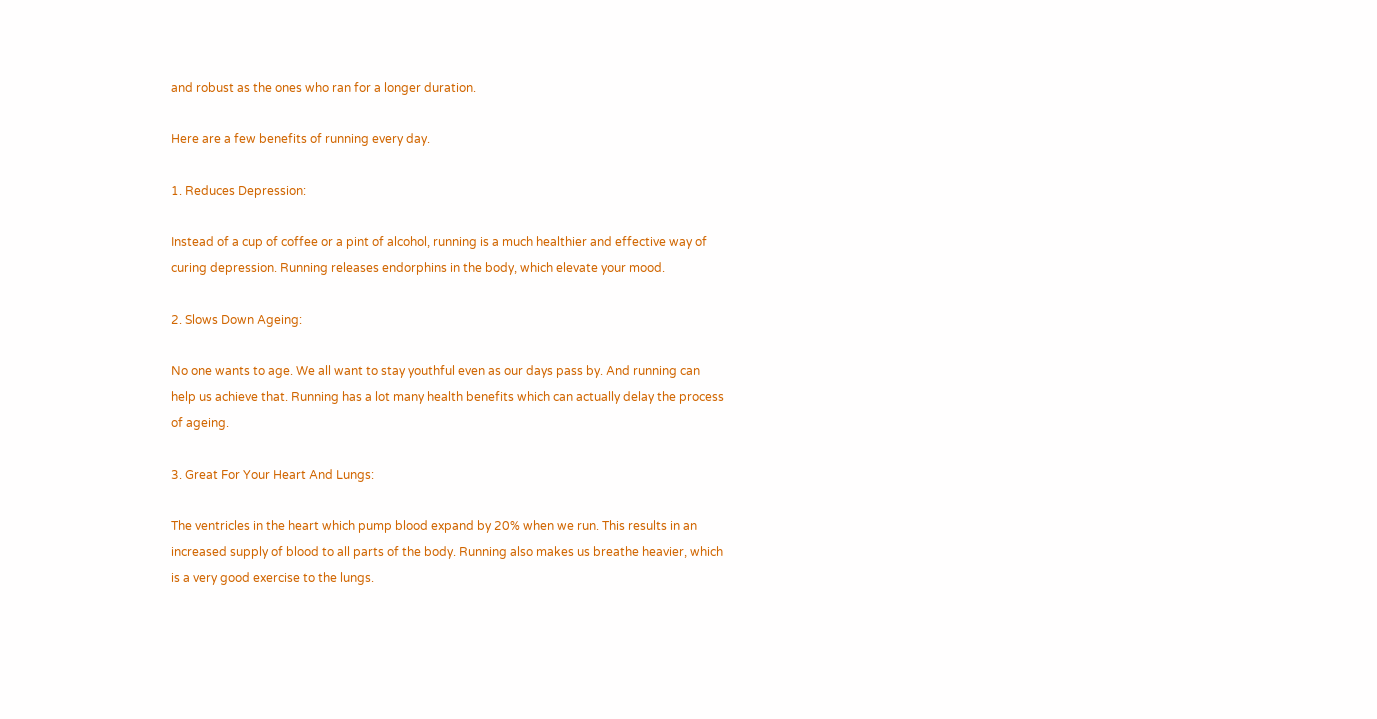and robust as the ones who ran for a longer duration.

Here are a few benefits of running every day.

1. Reduces Depression:

Instead of a cup of coffee or a pint of alcohol, running is a much healthier and effective way of curing depression. Running releases endorphins in the body, which elevate your mood.

2. Slows Down Ageing:

No one wants to age. We all want to stay youthful even as our days pass by. And running can help us achieve that. Running has a lot many health benefits which can actually delay the process of ageing.

3. Great For Your Heart And Lungs:

The ventricles in the heart which pump blood expand by 20% when we run. This results in an increased supply of blood to all parts of the body. Running also makes us breathe heavier, which is a very good exercise to the lungs.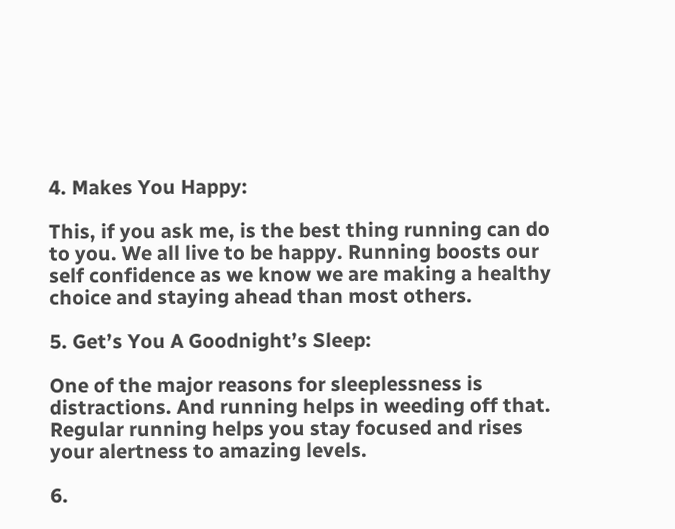4. Makes You Happy:

This, if you ask me, is the best thing running can do to you. We all live to be happy. Running boosts our self confidence as we know we are making a healthy choice and staying ahead than most others.

5. Get’s You A Goodnight’s Sleep:

One of the major reasons for sleeplessness is distractions. And running helps in weeding off that. Regular running helps you stay focused and rises your alertness to amazing levels.

6.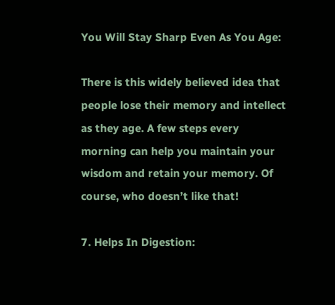You Will Stay Sharp Even As You Age:

There is this widely believed idea that people lose their memory and intellect as they age. A few steps every morning can help you maintain your wisdom and retain your memory. Of course, who doesn’t like that!

7. Helps In Digestion: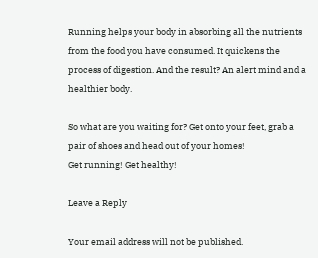Running helps your body in absorbing all the nutrients from the food you have consumed. It quickens the process of digestion. And the result? An alert mind and a healthier body.

So what are you waiting for? Get onto your feet, grab a pair of shoes and head out of your homes!
Get running! Get healthy!

Leave a Reply

Your email address will not be published.